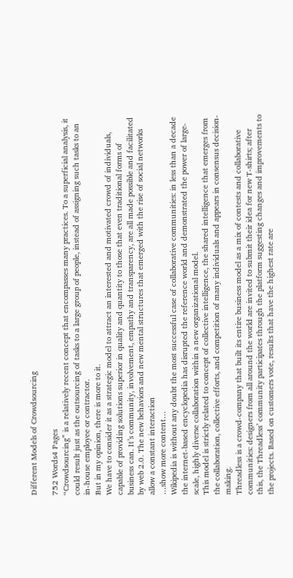Different Models of Crowdsourcing

752 Words4 Pages
“Crowdsourcing” is a relatively recent concept that encompasses many practices. To a superficial analysis, it could result just as the outsourcing of tasks to a large group of people, instead of assigning such tasks to an in-house employee or contractor.
But in my opinion, there is more to it.
We have to consider it as a strategic model to attract an interested and motivated crowd of individuals, capable of providing solutions superior in quality and quantity to those that even traditional forms of business can. It’s community, involvement, empathy and transparency, are all made possible and facilitated by web 2.0. The new behaviors and new mental structures that emerged with the rise of social networks allow a constant interaction
…show more content…
Wikipedia is without any doubt the most successful case of collaborative communities: in less than a decade the internet-based encyclopedia has disrupted the reference world and demonstrated the power of large-scale, highly diverse collaboration within a new organizational model.
This model is strictly related to concept of collective intelligence, the shared intelligence that emerges from the collaboration, collective efforts, and competition of many individuals and appears in consensus decision-making.
Threadless is a crowd-company that built its entire business model as a mix of contests and collaborative communities: designers from all around the world are invited to submit their idea for new T-shirts; after this, the Threadless’ community participates through the platform suggesting changes and improvements to the projects. Based on customers vote, results that have the highest rate are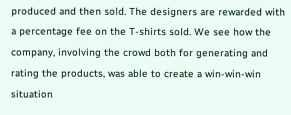produced and then sold. The designers are rewarded with a percentage fee on the T-shirts sold. We see how the company, involving the crowd both for generating and rating the products, was able to create a win-win-win situation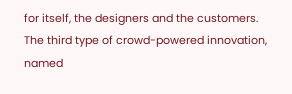for itself, the designers and the customers.
The third type of crowd-powered innovation, named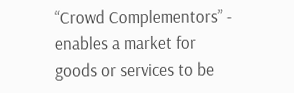“Crowd Complementors” - enables a market for goods or services to be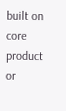built on core product or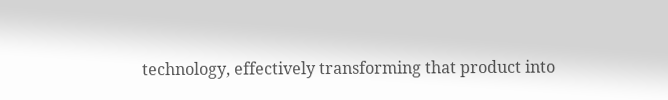technology, effectively transforming that product into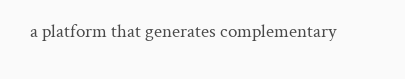a platform that generates complementary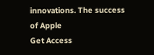innovations. The success of Apple
Get Access